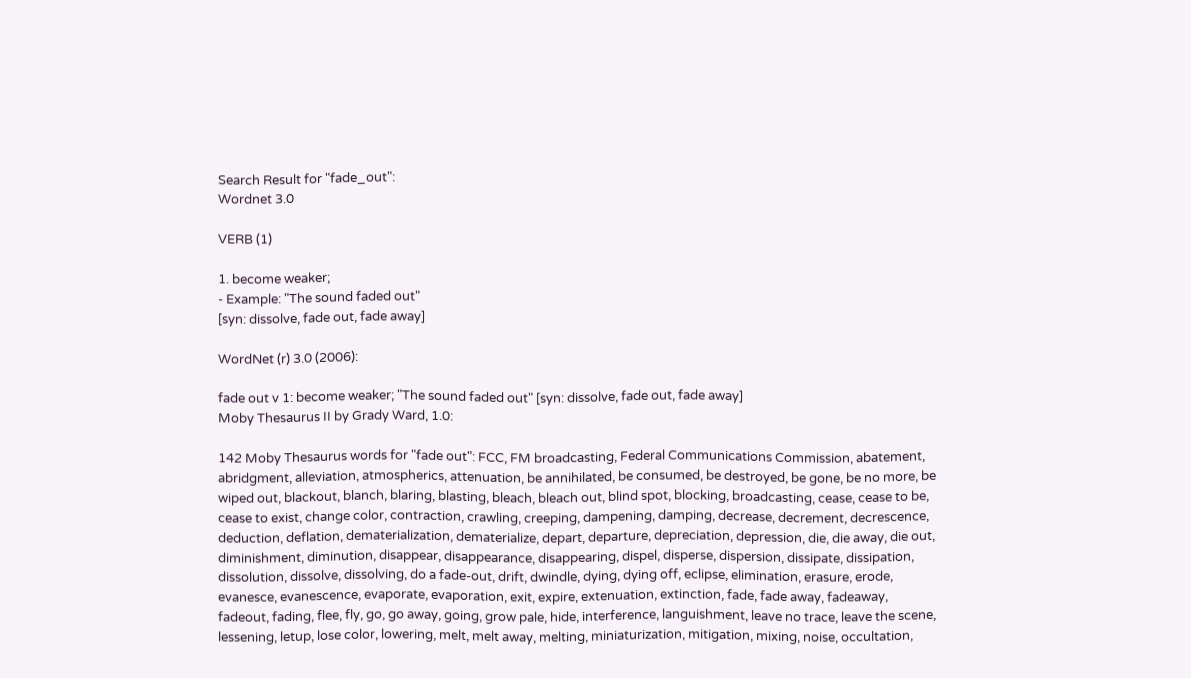Search Result for "fade_out":
Wordnet 3.0

VERB (1)

1. become weaker;
- Example: "The sound faded out"
[syn: dissolve, fade out, fade away]

WordNet (r) 3.0 (2006):

fade out v 1: become weaker; "The sound faded out" [syn: dissolve, fade out, fade away]
Moby Thesaurus II by Grady Ward, 1.0:

142 Moby Thesaurus words for "fade out": FCC, FM broadcasting, Federal Communications Commission, abatement, abridgment, alleviation, atmospherics, attenuation, be annihilated, be consumed, be destroyed, be gone, be no more, be wiped out, blackout, blanch, blaring, blasting, bleach, bleach out, blind spot, blocking, broadcasting, cease, cease to be, cease to exist, change color, contraction, crawling, creeping, dampening, damping, decrease, decrement, decrescence, deduction, deflation, dematerialization, dematerialize, depart, departure, depreciation, depression, die, die away, die out, diminishment, diminution, disappear, disappearance, disappearing, dispel, disperse, dispersion, dissipate, dissipation, dissolution, dissolve, dissolving, do a fade-out, drift, dwindle, dying, dying off, eclipse, elimination, erasure, erode, evanesce, evanescence, evaporate, evaporation, exit, expire, extenuation, extinction, fade, fade away, fadeaway, fadeout, fading, flee, fly, go, go away, going, grow pale, hide, interference, languishment, leave no trace, leave the scene, lessening, letup, lose color, lowering, melt, melt away, melting, miniaturization, mitigation, mixing, noise, occultation,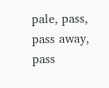pale, pass, pass away, pass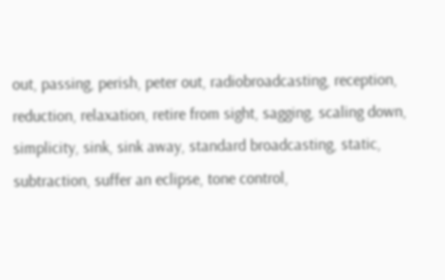out, passing, perish, peter out, radiobroadcasting, reception, reduction, relaxation, retire from sight, sagging, scaling down, simplicity, sink, sink away, standard broadcasting, static, subtraction, suffer an eclipse, tone control,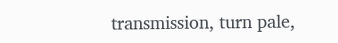transmission, turn pale,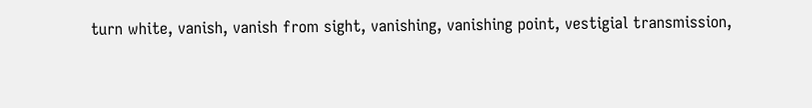turn white, vanish, vanish from sight, vanishing, vanishing point, vestigial transmission,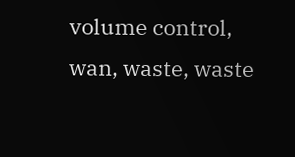volume control, wan, waste, waste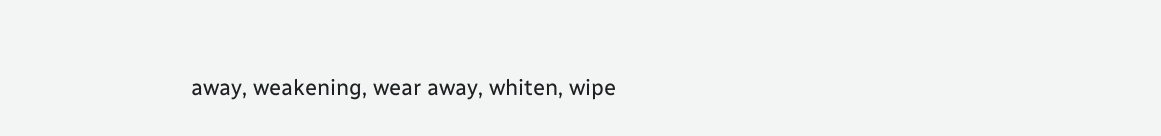away, weakening, wear away, whiten, wipe